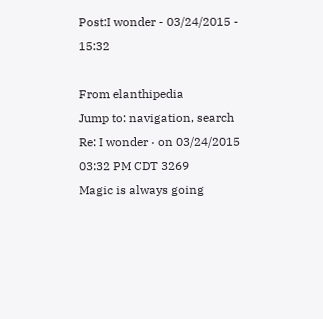Post:I wonder - 03/24/2015 - 15:32

From elanthipedia
Jump to: navigation, search
Re: I wonder · on 03/24/2015 03:32 PM CDT 3269
Magic is always going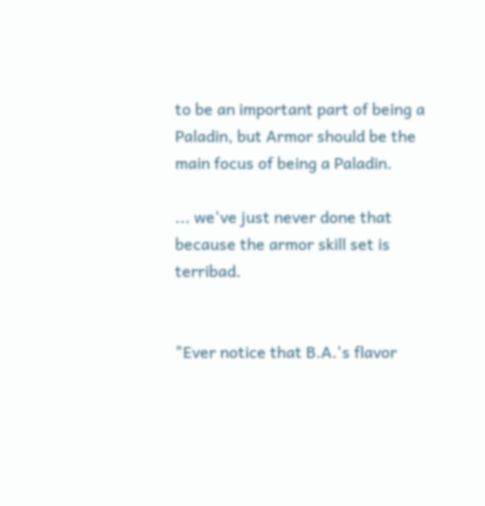to be an important part of being a Paladin, but Armor should be the main focus of being a Paladin.

... we've just never done that because the armor skill set is terribad.


"Ever notice that B.A.'s flavor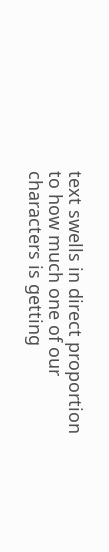text swells in direct proportion to how much one of our characters is getting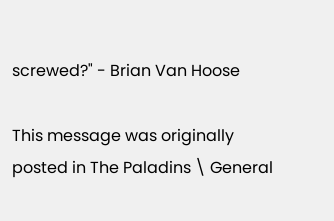screwed?" - Brian Van Hoose

This message was originally posted in The Paladins \ General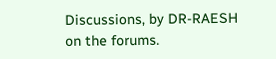Discussions, by DR-RAESH on the forums.